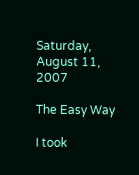Saturday, August 11, 2007

The Easy Way

I took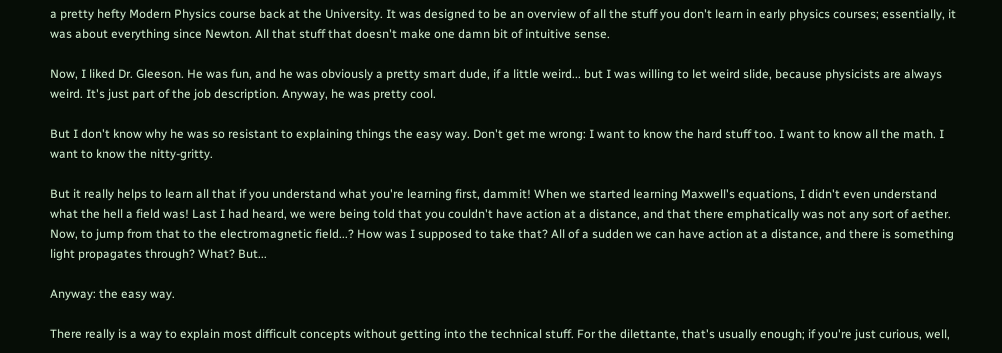a pretty hefty Modern Physics course back at the University. It was designed to be an overview of all the stuff you don't learn in early physics courses; essentially, it was about everything since Newton. All that stuff that doesn't make one damn bit of intuitive sense.

Now, I liked Dr. Gleeson. He was fun, and he was obviously a pretty smart dude, if a little weird... but I was willing to let weird slide, because physicists are always weird. It's just part of the job description. Anyway, he was pretty cool.

But I don't know why he was so resistant to explaining things the easy way. Don't get me wrong: I want to know the hard stuff too. I want to know all the math. I want to know the nitty-gritty.

But it really helps to learn all that if you understand what you're learning first, dammit! When we started learning Maxwell's equations, I didn't even understand what the hell a field was! Last I had heard, we were being told that you couldn't have action at a distance, and that there emphatically was not any sort of aether. Now, to jump from that to the electromagnetic field...? How was I supposed to take that? All of a sudden we can have action at a distance, and there is something light propagates through? What? But...

Anyway: the easy way.

There really is a way to explain most difficult concepts without getting into the technical stuff. For the dilettante, that's usually enough; if you're just curious, well,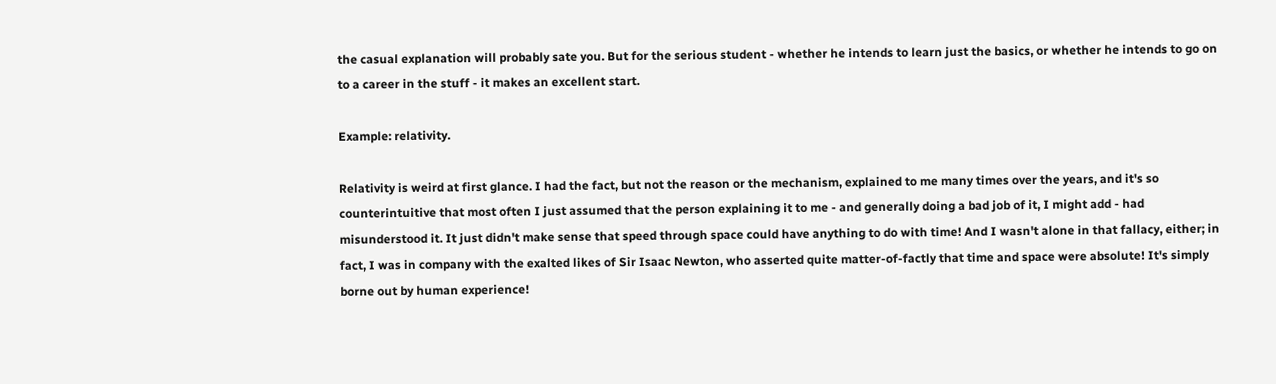the casual explanation will probably sate you. But for the serious student - whether he intends to learn just the basics, or whether he intends to go on to a career in the stuff - it makes an excellent start.

Example: relativity.

Relativity is weird at first glance. I had the fact, but not the reason or the mechanism, explained to me many times over the years, and it's so counterintuitive that most often I just assumed that the person explaining it to me - and generally doing a bad job of it, I might add - had misunderstood it. It just didn't make sense that speed through space could have anything to do with time! And I wasn't alone in that fallacy, either; in fact, I was in company with the exalted likes of Sir Isaac Newton, who asserted quite matter-of-factly that time and space were absolute! It's simply borne out by human experience!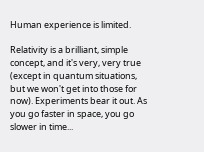Human experience is limited.

Relativity is a brilliant, simple concept, and it's very, very true (except in quantum situations, but we won't get into those for now). Experiments bear it out. As you go faster in space, you go slower in time...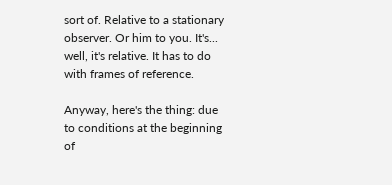sort of. Relative to a stationary observer. Or him to you. It's... well, it's relative. It has to do with frames of reference.

Anyway, here's the thing: due to conditions at the beginning of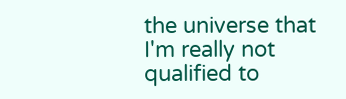the universe that I'm really not qualified to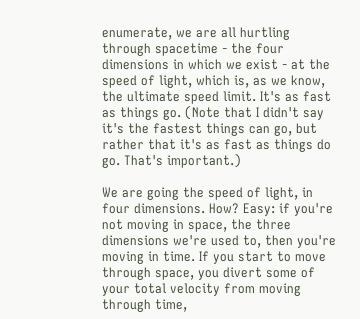enumerate, we are all hurtling through spacetime - the four dimensions in which we exist - at the speed of light, which is, as we know, the ultimate speed limit. It's as fast as things go. (Note that I didn't say it's the fastest things can go, but rather that it's as fast as things do go. That's important.)

We are going the speed of light, in four dimensions. How? Easy: if you're not moving in space, the three dimensions we're used to, then you're moving in time. If you start to move through space, you divert some of your total velocity from moving through time,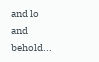and lo and behold...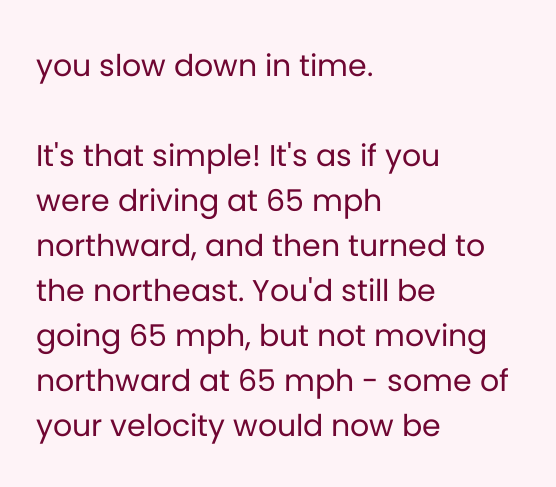you slow down in time.

It's that simple! It's as if you were driving at 65 mph northward, and then turned to the northeast. You'd still be going 65 mph, but not moving northward at 65 mph - some of your velocity would now be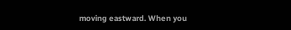moving eastward. When you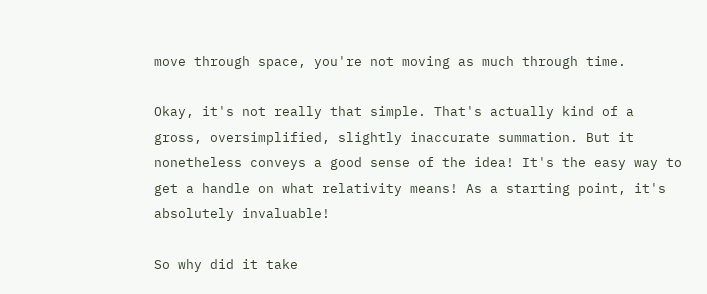move through space, you're not moving as much through time.

Okay, it's not really that simple. That's actually kind of a gross, oversimplified, slightly inaccurate summation. But it nonetheless conveys a good sense of the idea! It's the easy way to get a handle on what relativity means! As a starting point, it's absolutely invaluable!

So why did it take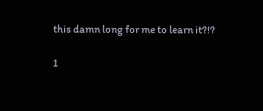this damn long for me to learn it?!?

1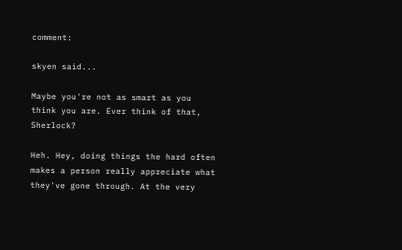comment:

skyen said...

Maybe you're not as smart as you think you are. Ever think of that, Sherlock?

Heh. Hey, doing things the hard often makes a person really appreciate what they've gone through. At the very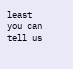least you can tell us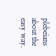plebeians about the easy way.